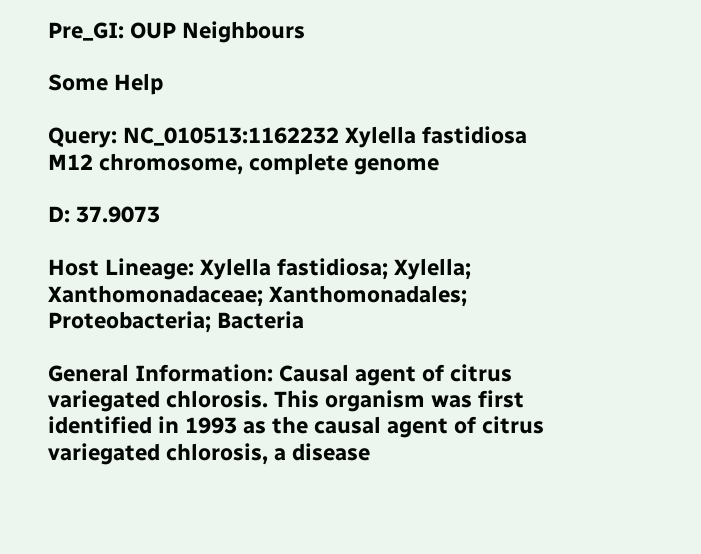Pre_GI: OUP Neighbours

Some Help

Query: NC_010513:1162232 Xylella fastidiosa M12 chromosome, complete genome

D: 37.9073

Host Lineage: Xylella fastidiosa; Xylella; Xanthomonadaceae; Xanthomonadales; Proteobacteria; Bacteria

General Information: Causal agent of citrus variegated chlorosis. This organism was first identified in 1993 as the causal agent of citrus variegated chlorosis, a disease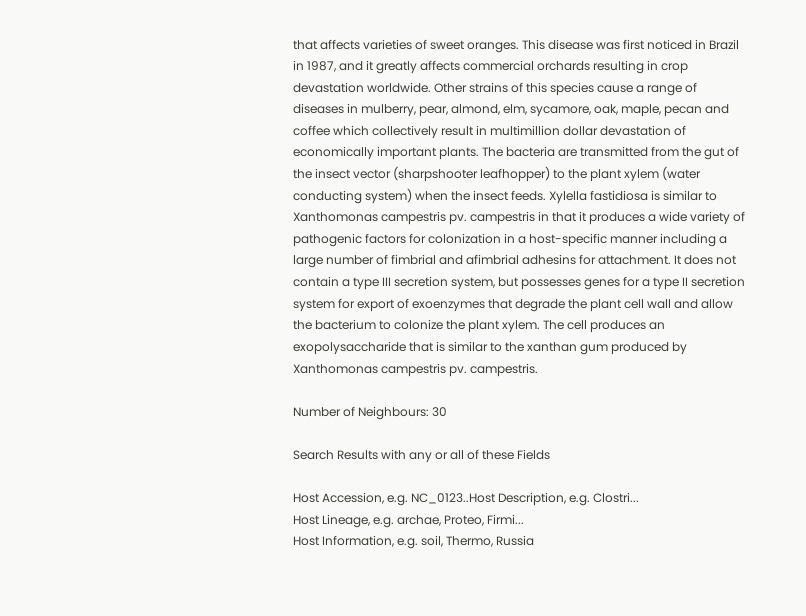that affects varieties of sweet oranges. This disease was first noticed in Brazil in 1987, and it greatly affects commercial orchards resulting in crop devastation worldwide. Other strains of this species cause a range of diseases in mulberry, pear, almond, elm, sycamore, oak, maple, pecan and coffee which collectively result in multimillion dollar devastation of economically important plants. The bacteria are transmitted from the gut of the insect vector (sharpshooter leafhopper) to the plant xylem (water conducting system) when the insect feeds. Xylella fastidiosa is similar to Xanthomonas campestris pv. campestris in that it produces a wide variety of pathogenic factors for colonization in a host-specific manner including a large number of fimbrial and afimbrial adhesins for attachment. It does not contain a type III secretion system, but possesses genes for a type II secretion system for export of exoenzymes that degrade the plant cell wall and allow the bacterium to colonize the plant xylem. The cell produces an exopolysaccharide that is similar to the xanthan gum produced by Xanthomonas campestris pv. campestris.

Number of Neighbours: 30

Search Results with any or all of these Fields

Host Accession, e.g. NC_0123..Host Description, e.g. Clostri...
Host Lineage, e.g. archae, Proteo, Firmi...
Host Information, e.g. soil, Thermo, Russia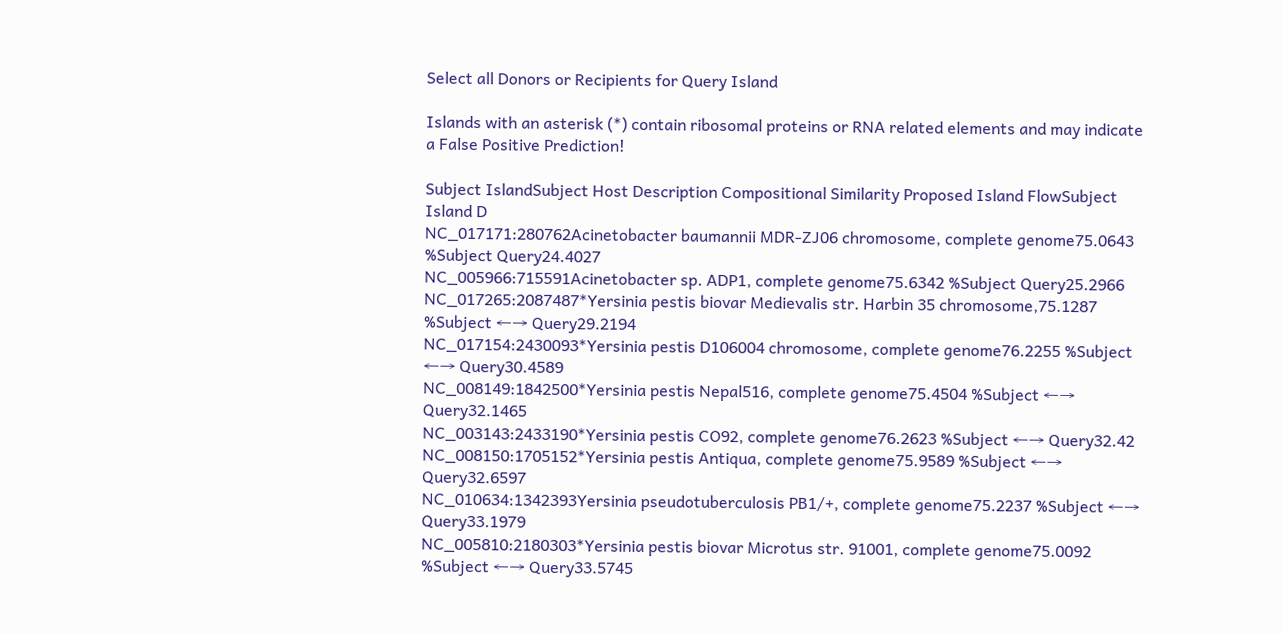Select all Donors or Recipients for Query Island

Islands with an asterisk (*) contain ribosomal proteins or RNA related elements and may indicate a False Positive Prediction!

Subject IslandSubject Host Description Compositional Similarity Proposed Island FlowSubject Island D
NC_017171:280762Acinetobacter baumannii MDR-ZJ06 chromosome, complete genome75.0643 %Subject Query24.4027
NC_005966:715591Acinetobacter sp. ADP1, complete genome75.6342 %Subject Query25.2966
NC_017265:2087487*Yersinia pestis biovar Medievalis str. Harbin 35 chromosome,75.1287 %Subject ←→ Query29.2194
NC_017154:2430093*Yersinia pestis D106004 chromosome, complete genome76.2255 %Subject ←→ Query30.4589
NC_008149:1842500*Yersinia pestis Nepal516, complete genome75.4504 %Subject ←→ Query32.1465
NC_003143:2433190*Yersinia pestis CO92, complete genome76.2623 %Subject ←→ Query32.42
NC_008150:1705152*Yersinia pestis Antiqua, complete genome75.9589 %Subject ←→ Query32.6597
NC_010634:1342393Yersinia pseudotuberculosis PB1/+, complete genome75.2237 %Subject ←→ Query33.1979
NC_005810:2180303*Yersinia pestis biovar Microtus str. 91001, complete genome75.0092 %Subject ←→ Query33.5745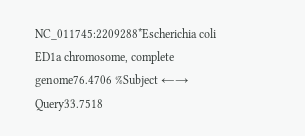NC_011745:2209288*Escherichia coli ED1a chromosome, complete genome76.4706 %Subject ←→ Query33.7518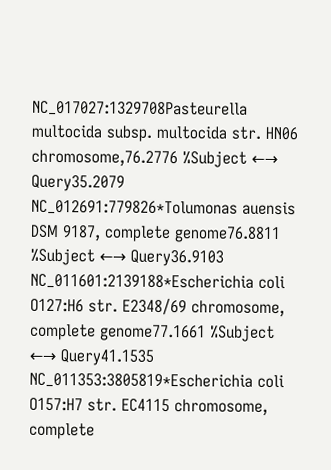NC_017027:1329708Pasteurella multocida subsp. multocida str. HN06 chromosome,76.2776 %Subject ←→ Query35.2079
NC_012691:779826*Tolumonas auensis DSM 9187, complete genome76.8811 %Subject ←→ Query36.9103
NC_011601:2139188*Escherichia coli O127:H6 str. E2348/69 chromosome, complete genome77.1661 %Subject ←→ Query41.1535
NC_011353:3805819*Escherichia coli O157:H7 str. EC4115 chromosome, complete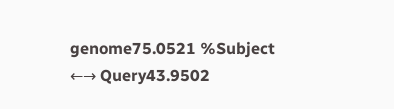genome75.0521 %Subject ←→ Query43.9502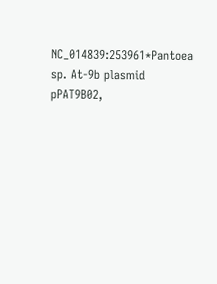NC_014839:253961*Pantoea sp. At-9b plasmid pPAT9B02,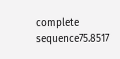complete sequence75.8517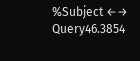%Subject ←→ Query46.3854